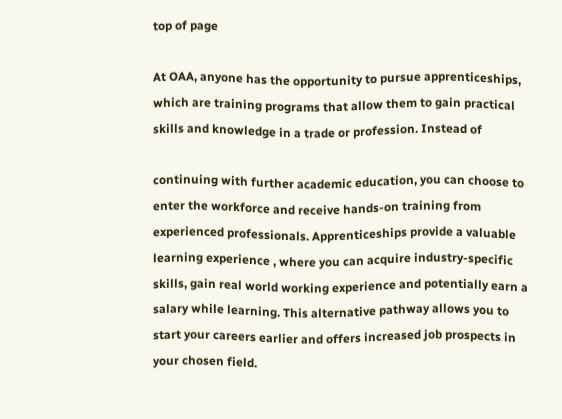top of page

At OAA, anyone has the opportunity to pursue apprenticeships, which are training programs that allow them to gain practical skills and knowledge in a trade or profession. Instead of

continuing with further academic education, you can choose to enter the workforce and receive hands-on training from experienced professionals. Apprenticeships provide a valuable learning experience , where you can acquire industry-specific skills, gain real world working experience and potentially earn a salary while learning. This alternative pathway allows you to start your careers earlier and offers increased job prospects in your chosen field.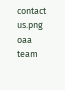contact us.png
oaa team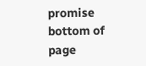promise
bottom of page